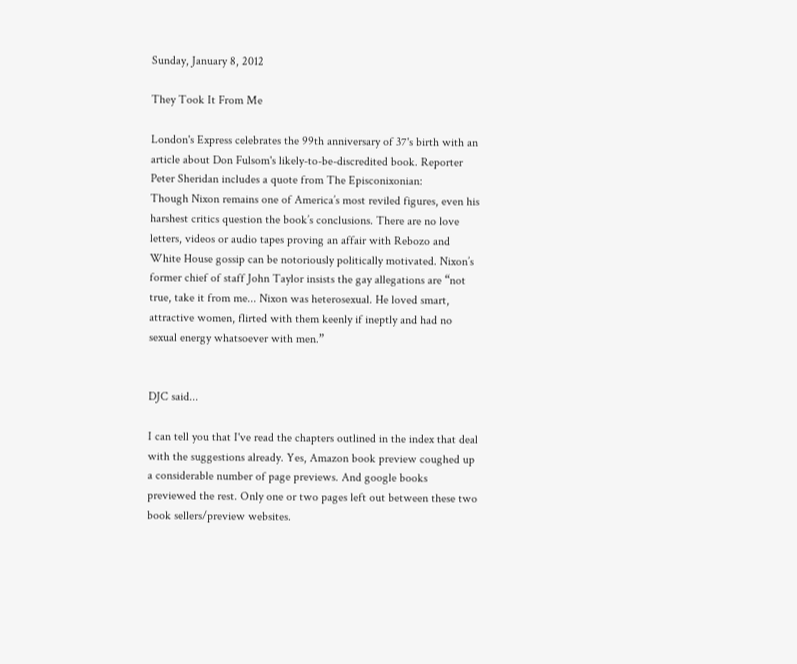Sunday, January 8, 2012

They Took It From Me

London's Express celebrates the 99th anniversary of 37's birth with an article about Don Fulsom's likely-to-be-discredited book. Reporter Peter Sheridan includes a quote from The Episconixonian:
Though Nixon remains one of America’s most reviled figures, even his harshest critics question the book’s conclusions. There are no love letters, videos or audio tapes proving an affair with Rebozo and White House gossip can be notoriously politically motivated. Nixon’s former chief of staff John Taylor insists the gay allegations are “not true, take it from me... Nixon was heterosexual. He loved smart, attractive women, flirted with them keenly if ineptly and had no sexual energy whatsoever with men.”


DJC said...

I can tell you that I've read the chapters outlined in the index that deal with the suggestions already. Yes, Amazon book preview coughed up a considerable number of page previews. And google books previewed the rest. Only one or two pages left out between these two book sellers/preview websites.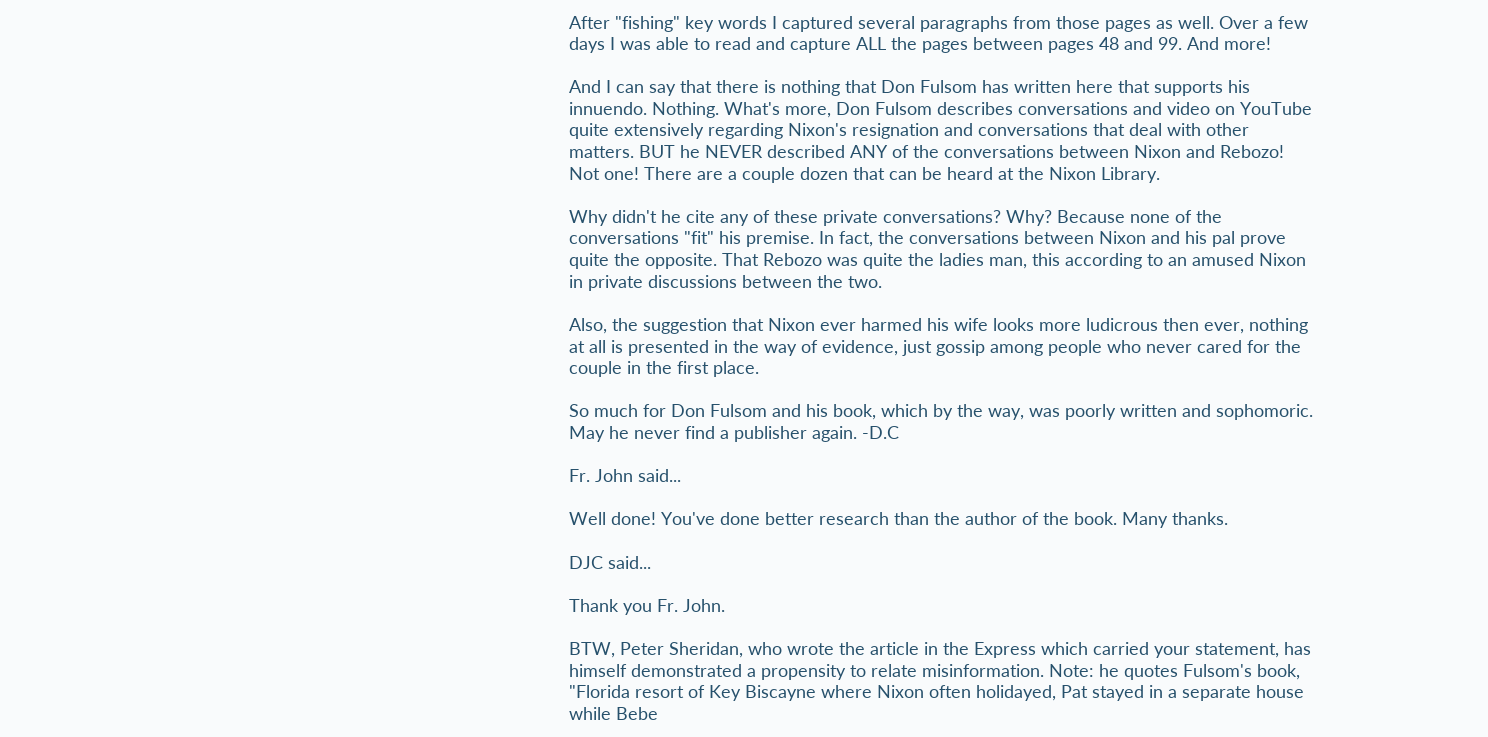After "fishing" key words I captured several paragraphs from those pages as well. Over a few days I was able to read and capture ALL the pages between pages 48 and 99. And more!

And I can say that there is nothing that Don Fulsom has written here that supports his innuendo. Nothing. What's more, Don Fulsom describes conversations and video on YouTube quite extensively regarding Nixon's resignation and conversations that deal with other matters. BUT he NEVER described ANY of the conversations between Nixon and Rebozo! Not one! There are a couple dozen that can be heard at the Nixon Library.

Why didn't he cite any of these private conversations? Why? Because none of the conversations "fit" his premise. In fact, the conversations between Nixon and his pal prove quite the opposite. That Rebozo was quite the ladies man, this according to an amused Nixon in private discussions between the two.

Also, the suggestion that Nixon ever harmed his wife looks more ludicrous then ever, nothing at all is presented in the way of evidence, just gossip among people who never cared for the couple in the first place.

So much for Don Fulsom and his book, which by the way, was poorly written and sophomoric. May he never find a publisher again. -D.C

Fr. John said...

Well done! You've done better research than the author of the book. Many thanks.

DJC said...

Thank you Fr. John.

BTW, Peter Sheridan, who wrote the article in the Express which carried your statement, has himself demonstrated a propensity to relate misinformation. Note: he quotes Fulsom's book, "Florida resort of Key Biscayne where Nixon often holidayed, Pat stayed in a separate house while Bebe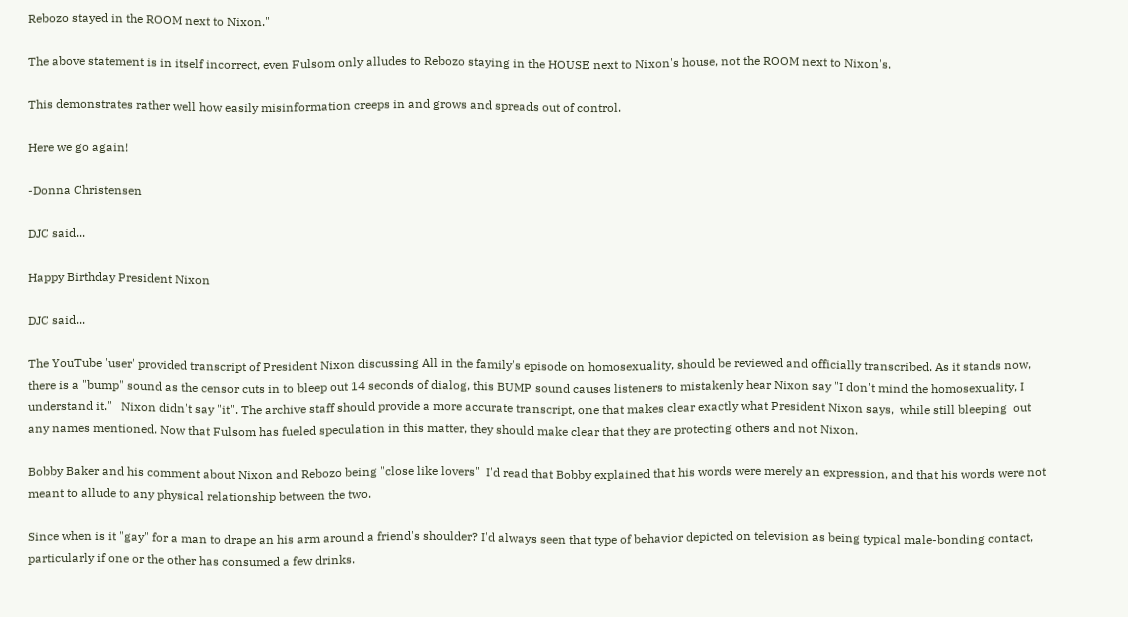Rebozo stayed in the ROOM next to Nixon."

The above statement is in itself incorrect, even Fulsom only alludes to Rebozo staying in the HOUSE next to Nixon's house, not the ROOM next to Nixon's.

This demonstrates rather well how easily misinformation creeps in and grows and spreads out of control.

Here we go again!

-Donna Christensen

DJC said...

Happy Birthday President Nixon

DJC said...

The YouTube 'user' provided transcript of President Nixon discussing All in the family's episode on homosexuality, should be reviewed and officially transcribed. As it stands now, there is a "bump" sound as the censor cuts in to bleep out 14 seconds of dialog, this BUMP sound causes listeners to mistakenly hear Nixon say "I don't mind the homosexuality, I understand it."   Nixon didn't say "it". The archive staff should provide a more accurate transcript, one that makes clear exactly what President Nixon says,  while still bleeping  out any names mentioned. Now that Fulsom has fueled speculation in this matter, they should make clear that they are protecting others and not Nixon.

Bobby Baker and his comment about Nixon and Rebozo being "close like lovers"  I'd read that Bobby explained that his words were merely an expression, and that his words were not meant to allude to any physical relationship between the two.

Since when is it "gay" for a man to drape an his arm around a friend's shoulder? I'd always seen that type of behavior depicted on television as being typical male-bonding contact, particularly if one or the other has consumed a few drinks.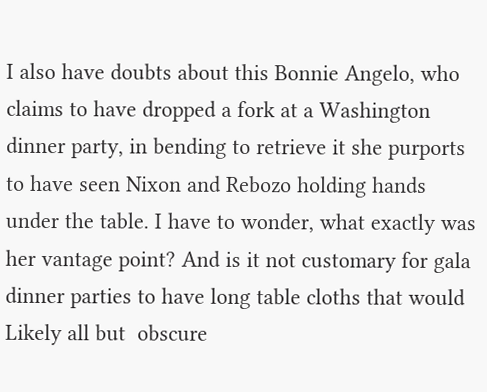I also have doubts about this Bonnie Angelo, who claims to have dropped a fork at a Washington dinner party, in bending to retrieve it she purports to have seen Nixon and Rebozo holding hands under the table. I have to wonder, what exactly was her vantage point? And is it not customary for gala dinner parties to have long table cloths that would Likely all but  obscure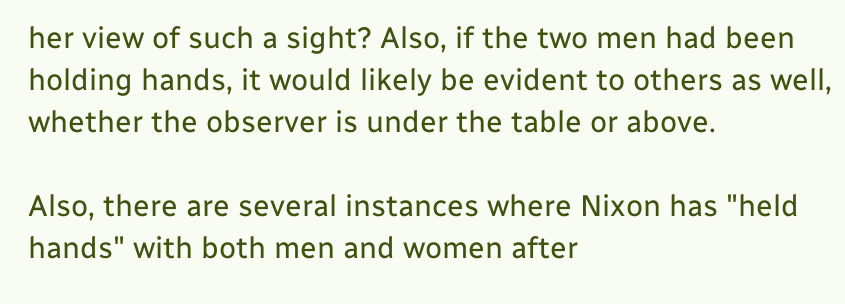her view of such a sight? Also, if the two men had been holding hands, it would likely be evident to others as well, whether the observer is under the table or above.

Also, there are several instances where Nixon has "held hands" with both men and women after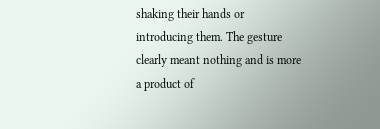shaking their hands or introducing them. The gesture clearly meant nothing and is more a product of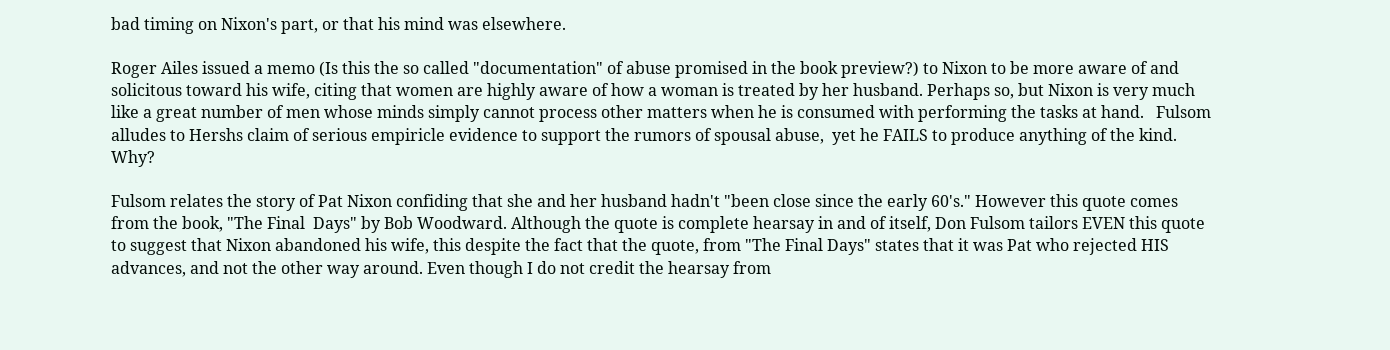bad timing on Nixon's part, or that his mind was elsewhere.

Roger Ailes issued a memo (Is this the so called "documentation" of abuse promised in the book preview?) to Nixon to be more aware of and solicitous toward his wife, citing that women are highly aware of how a woman is treated by her husband. Perhaps so, but Nixon is very much like a great number of men whose minds simply cannot process other matters when he is consumed with performing the tasks at hand.   Fulsom alludes to Hershs claim of serious empiricle evidence to support the rumors of spousal abuse,  yet he FAILS to produce anything of the kind. Why?

Fulsom relates the story of Pat Nixon confiding that she and her husband hadn't "been close since the early 60's." However this quote comes from the book, "The Final  Days" by Bob Woodward. Although the quote is complete hearsay in and of itself, Don Fulsom tailors EVEN this quote to suggest that Nixon abandoned his wife, this despite the fact that the quote, from "The Final Days" states that it was Pat who rejected HIS advances, and not the other way around. Even though I do not credit the hearsay from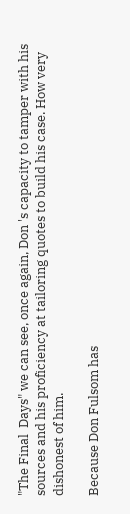"The Final  Days" we can see, once again, Don 's capacity to tamper with his sources and his proficiency at tailoring quotes to build his case. How very dishonest of him.

Because Don Fulsom has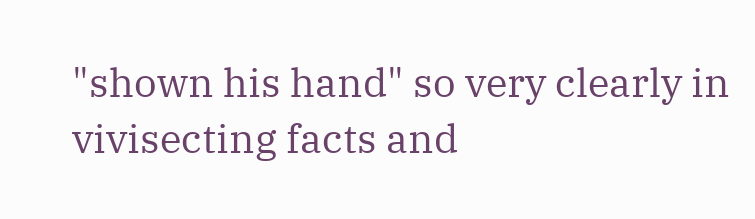"shown his hand" so very clearly in vivisecting facts and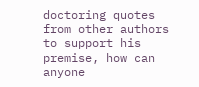doctoring quotes from other authors to support his premise, how can anyone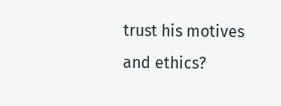trust his motives and ethics?